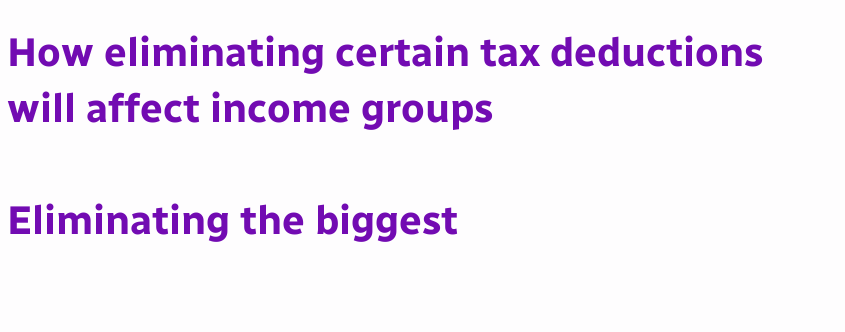How eliminating certain tax deductions will affect income groups

Eliminating the biggest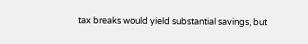tax breaks would yield substantial savings, but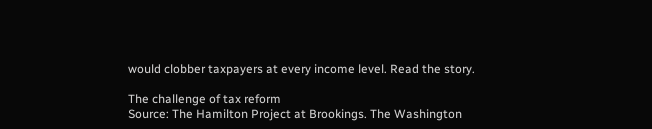would clobber taxpayers at every income level. Read the story.

The challenge of tax reform
Source: The Hamilton Project at Brookings. The Washington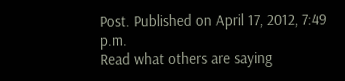Post. Published on April 17, 2012, 7:49 p.m.
Read what others are saying